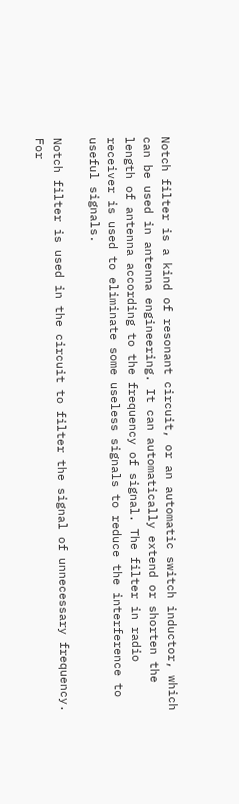Notch filter is a kind of resonant circuit, or an automatic switch inductor, which can be used in antenna engineering. It can automatically extend or shorten the length of antenna according to the frequency of signal. The filter in radio receiver is used to eliminate some useless signals to reduce the interference to useful signals.

Notch filter is used in the circuit to filter the signal of unnecessary frequency. For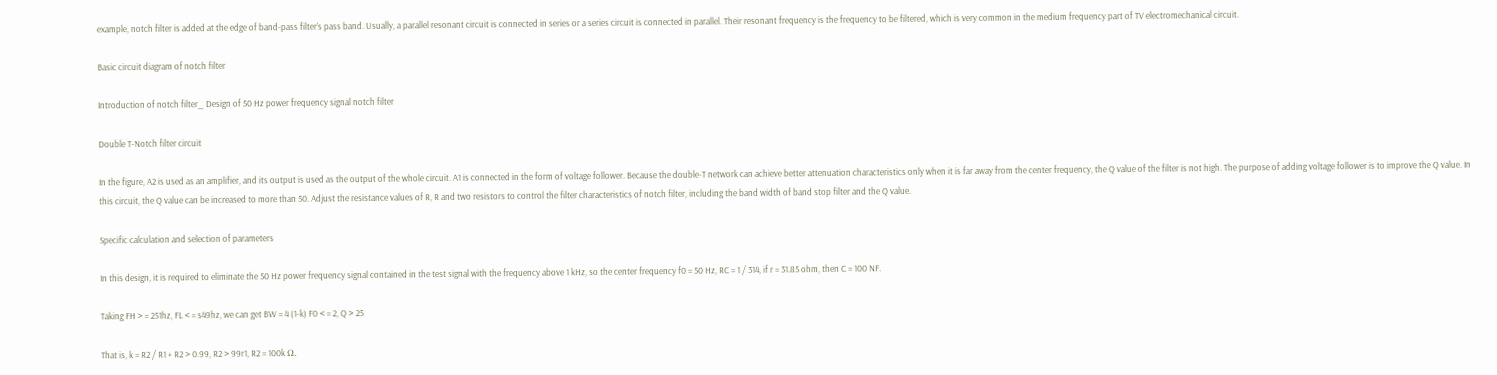example, notch filter is added at the edge of band-pass filter’s pass band. Usually, a parallel resonant circuit is connected in series or a series circuit is connected in parallel. Their resonant frequency is the frequency to be filtered, which is very common in the medium frequency part of TV electromechanical circuit.

Basic circuit diagram of notch filter

Introduction of notch filter_ Design of 50 Hz power frequency signal notch filter

Double T-Notch filter circuit

In the figure, A2 is used as an amplifier, and its output is used as the output of the whole circuit. A1 is connected in the form of voltage follower. Because the double-T network can achieve better attenuation characteristics only when it is far away from the center frequency, the Q value of the filter is not high. The purpose of adding voltage follower is to improve the Q value. In this circuit, the Q value can be increased to more than 50. Adjust the resistance values of R, R and two resistors to control the filter characteristics of notch filter, including the band width of band stop filter and the Q value.

Specific calculation and selection of parameters

In this design, it is required to eliminate the 50 Hz power frequency signal contained in the test signal with the frequency above 1 kHz, so the center frequency f0 = 50 Hz, RC = 1 / 314, if r = 31.85 ohm, then C = 100 NF.

Taking FH > = 251hz, FL < = s49hz, we can get BW = 4 (1-k) F0 < = 2, Q > 25

That is, k = R2 / R1 + R2 > 0.99, R2 > 99r1, R2 = 100k Ω.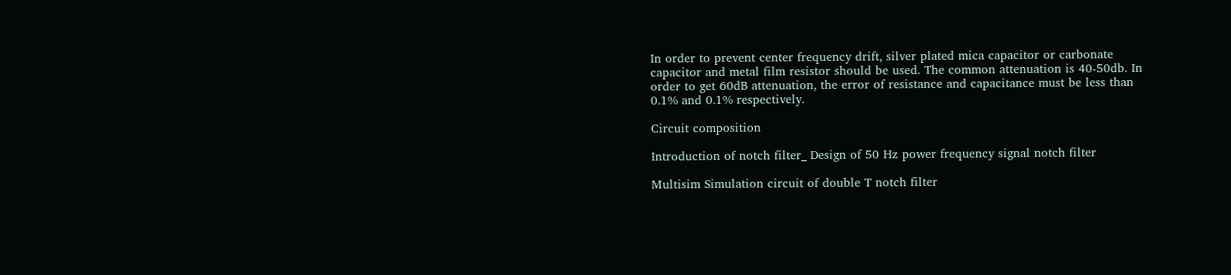In order to prevent center frequency drift, silver plated mica capacitor or carbonate capacitor and metal film resistor should be used. The common attenuation is 40-50db. In order to get 60dB attenuation, the error of resistance and capacitance must be less than 0.1% and 0.1% respectively.

Circuit composition

Introduction of notch filter_ Design of 50 Hz power frequency signal notch filter

Multisim Simulation circuit of double T notch filter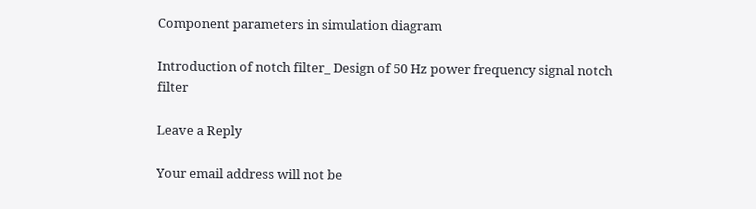Component parameters in simulation diagram

Introduction of notch filter_ Design of 50 Hz power frequency signal notch filter

Leave a Reply

Your email address will not be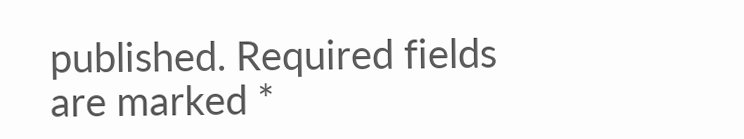published. Required fields are marked *